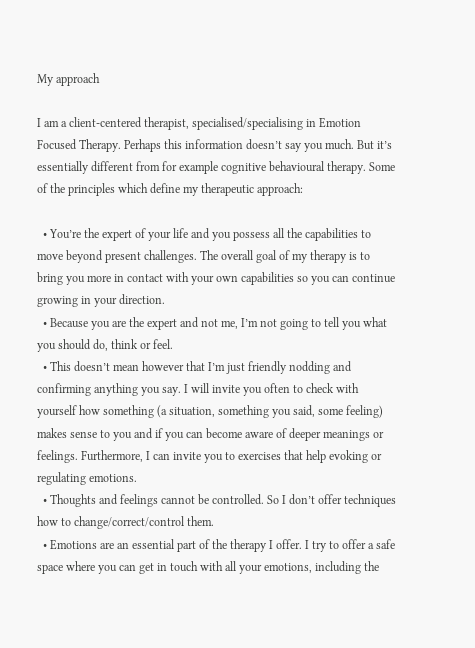My approach

I am a client-centered therapist, specialised/specialising in Emotion Focused Therapy. Perhaps this information doesn’t say you much. But it’s essentially different from for example cognitive behavioural therapy. Some of the principles which define my therapeutic approach:

  • You’re the expert of your life and you possess all the capabilities to move beyond present challenges. The overall goal of my therapy is to bring you more in contact with your own capabilities so you can continue growing in your direction.
  • Because you are the expert and not me, I’m not going to tell you what you should do, think or feel.
  • This doesn’t mean however that I’m just friendly nodding and confirming anything you say. I will invite you often to check with yourself how something (a situation, something you said, some feeling) makes sense to you and if you can become aware of deeper meanings or feelings. Furthermore, I can invite you to exercises that help evoking or regulating emotions.
  • Thoughts and feelings cannot be controlled. So I don’t offer techniques how to change/correct/control them.
  • Emotions are an essential part of the therapy I offer. I try to offer a safe space where you can get in touch with all your emotions, including the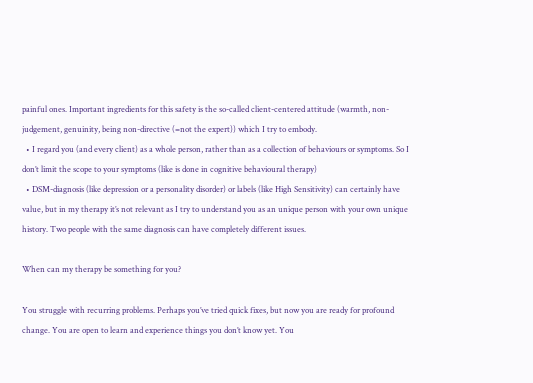painful ones. Important ingredients for this safety is the so-called client-centered attitude (warmth, non-judgement, genuinity, being non-directive (=not the expert)) which I try to embody.
  • I regard you (and every client) as a whole person, rather than as a collection of behaviours or symptoms. So I don’t limit the scope to your symptoms (like is done in cognitive behavioural therapy)
  • DSM-diagnosis (like depression or a personality disorder) or labels (like High Sensitivity) can certainly have value, but in my therapy it’s not relevant as I try to understand you as an unique person with your own unique history. Two people with the same diagnosis can have completely different issues.

When can my therapy be something for you?

You struggle with recurring problems. Perhaps you’ve tried quick fixes, but now you are ready for profound change. You are open to learn and experience things you don’t know yet. You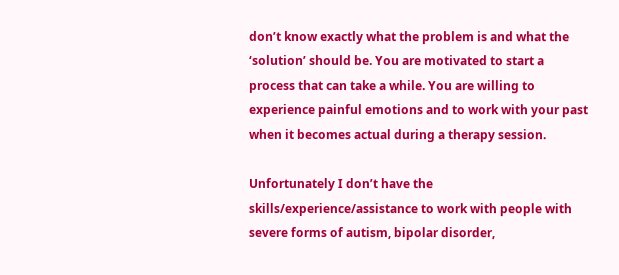don’t know exactly what the problem is and what the ‘solution’ should be. You are motivated to start a process that can take a while. You are willing to experience painful emotions and to work with your past when it becomes actual during a therapy session.

Unfortunately I don’t have the skills/experience/assistance to work with people with severe forms of autism, bipolar disorder,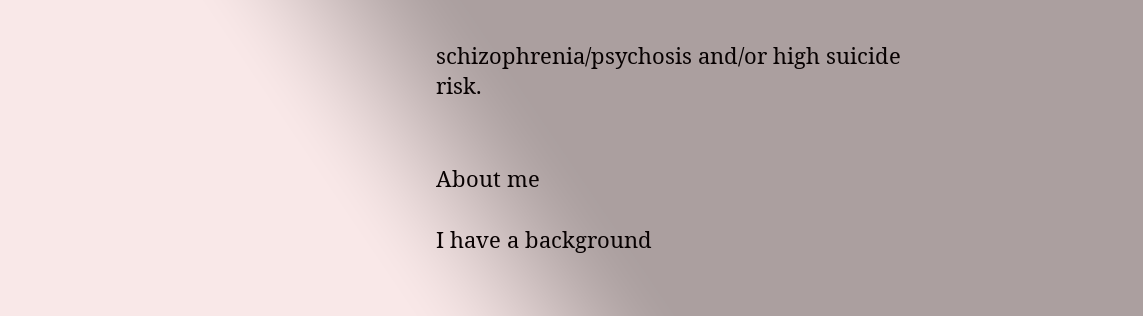schizophrenia/psychosis and/or high suicide risk.


About me

I have a background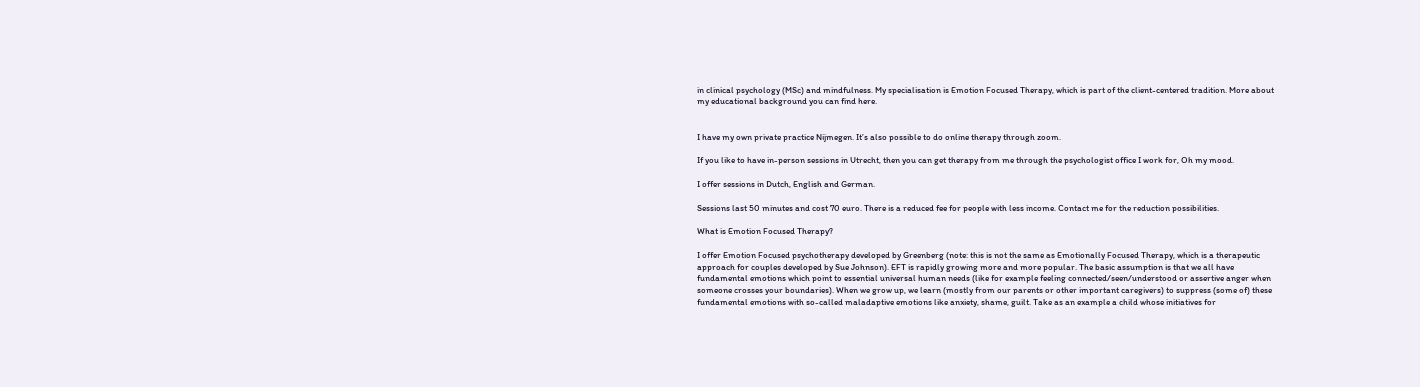in clinical psychology (MSc) and mindfulness. My specialisation is Emotion Focused Therapy, which is part of the client-centered tradition. More about my educational background you can find here.


I have my own private practice Nijmegen. It’s also possible to do online therapy through zoom.

If you like to have in-person sessions in Utrecht, then you can get therapy from me through the psychologist office I work for, Oh my mood.

I offer sessions in Dutch, English and German.

Sessions last 50 minutes and cost 70 euro. There is a reduced fee for people with less income. Contact me for the reduction possibilities.

What is Emotion Focused Therapy?

I offer Emotion Focused psychotherapy developed by Greenberg (note: this is not the same as Emotionally Focused Therapy, which is a therapeutic approach for couples developed by Sue Johnson). EFT is rapidly growing more and more popular. The basic assumption is that we all have fundamental emotions which point to essential universal human needs (like for example feeling connected/seen/understood or assertive anger when someone crosses your boundaries). When we grow up, we learn (mostly from our parents or other important caregivers) to suppress (some of) these fundamental emotions with so-called maladaptive emotions like anxiety, shame, guilt. Take as an example a child whose initiatives for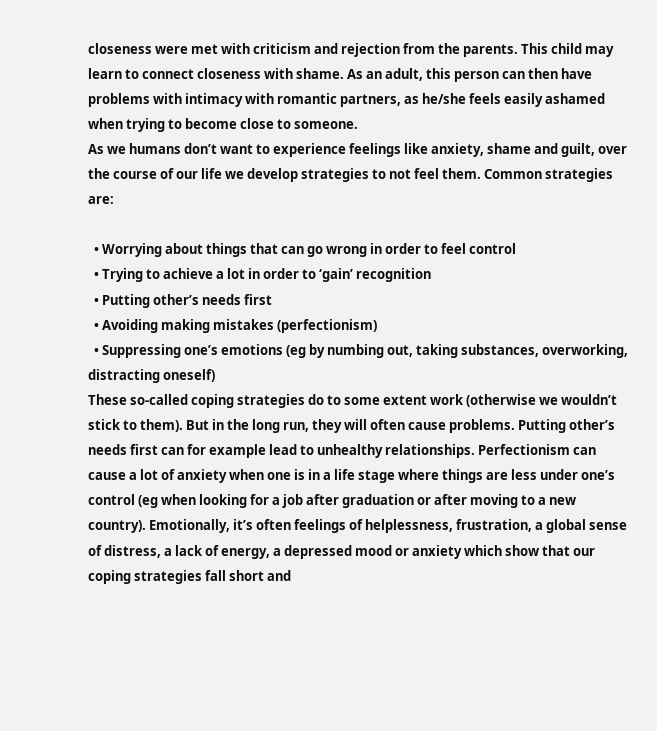closeness were met with criticism and rejection from the parents. This child may learn to connect closeness with shame. As an adult, this person can then have problems with intimacy with romantic partners, as he/she feels easily ashamed when trying to become close to someone.
As we humans don’t want to experience feelings like anxiety, shame and guilt, over the course of our life we develop strategies to not feel them. Common strategies are:

  • Worrying about things that can go wrong in order to feel control
  • Trying to achieve a lot in order to ‘gain’ recognition
  • Putting other’s needs first
  • Avoiding making mistakes (perfectionism)
  • Suppressing one’s emotions (eg by numbing out, taking substances, overworking, distracting oneself)
These so-called coping strategies do to some extent work (otherwise we wouldn’t stick to them). But in the long run, they will often cause problems. Putting other’s needs first can for example lead to unhealthy relationships. Perfectionism can cause a lot of anxiety when one is in a life stage where things are less under one’s control (eg when looking for a job after graduation or after moving to a new country). Emotionally, it’s often feelings of helplessness, frustration, a global sense of distress, a lack of energy, a depressed mood or anxiety which show that our coping strategies fall short and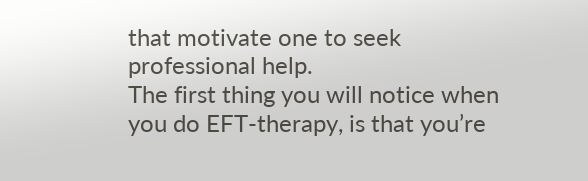that motivate one to seek professional help.
The first thing you will notice when you do EFT-therapy, is that you’re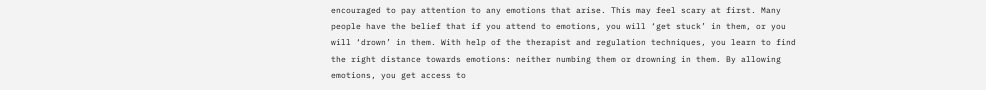encouraged to pay attention to any emotions that arise. This may feel scary at first. Many people have the belief that if you attend to emotions, you will ‘get stuck’ in them, or you will ‘drown’ in them. With help of the therapist and regulation techniques, you learn to find the right distance towards emotions: neither numbing them or drowning in them. By allowing emotions, you get access to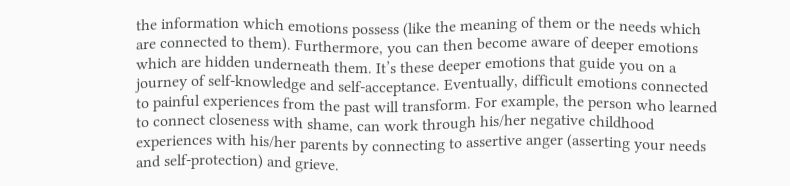the information which emotions possess (like the meaning of them or the needs which are connected to them). Furthermore, you can then become aware of deeper emotions which are hidden underneath them. It’s these deeper emotions that guide you on a journey of self-knowledge and self-acceptance. Eventually, difficult emotions connected to painful experiences from the past will transform. For example, the person who learned to connect closeness with shame, can work through his/her negative childhood experiences with his/her parents by connecting to assertive anger (asserting your needs and self-protection) and grieve.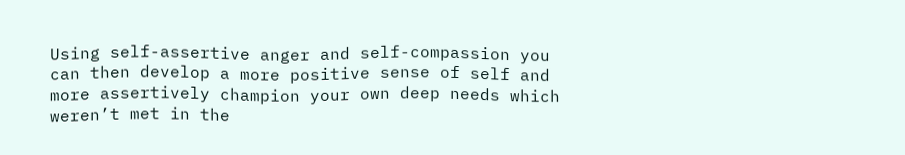Using self-assertive anger and self-compassion you can then develop a more positive sense of self and more assertively champion your own deep needs which weren’t met in the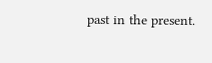past in the present.